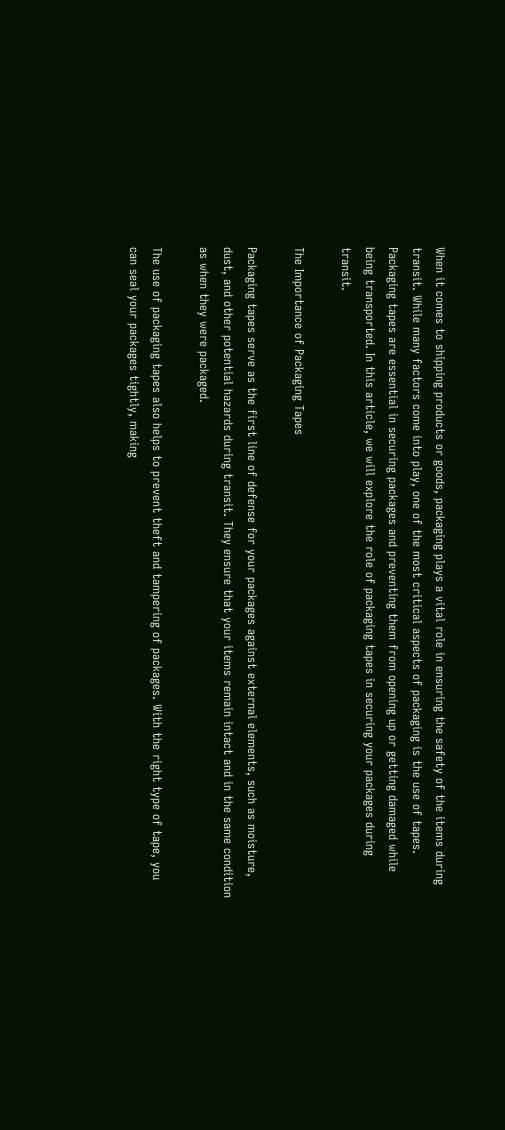When it comes to shipping products or goods, packaging plays a vital role in ensuring the safety of the items during transit. While many factors come into play, one of the most critical aspects of packaging is the use of tapes. Packaging tapes are essential in securing packages and preventing them from opening up or getting damaged while being transported. In this article, we will explore the role of packaging tapes in securing your packages during transit.

The Importance of Packaging Tapes

Packaging tapes serve as the first line of defense for your packages against external elements, such as moisture, dust, and other potential hazards during transit. They ensure that your items remain intact and in the same condition as when they were packaged.

The use of packaging tapes also helps to prevent theft and tampering of packages. With the right type of tape, you can seal your packages tightly, making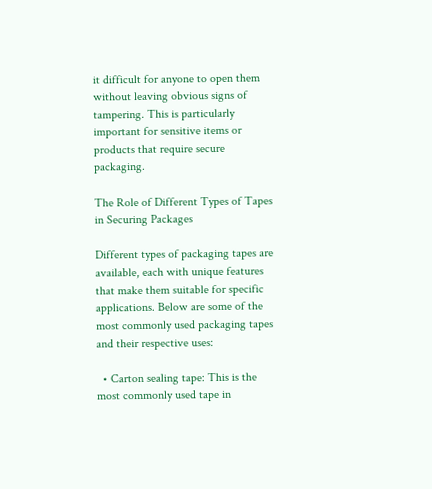it difficult for anyone to open them without leaving obvious signs of tampering. This is particularly important for sensitive items or products that require secure packaging.

The Role of Different Types of Tapes in Securing Packages

Different types of packaging tapes are available, each with unique features that make them suitable for specific applications. Below are some of the most commonly used packaging tapes and their respective uses:

  • Carton sealing tape: This is the most commonly used tape in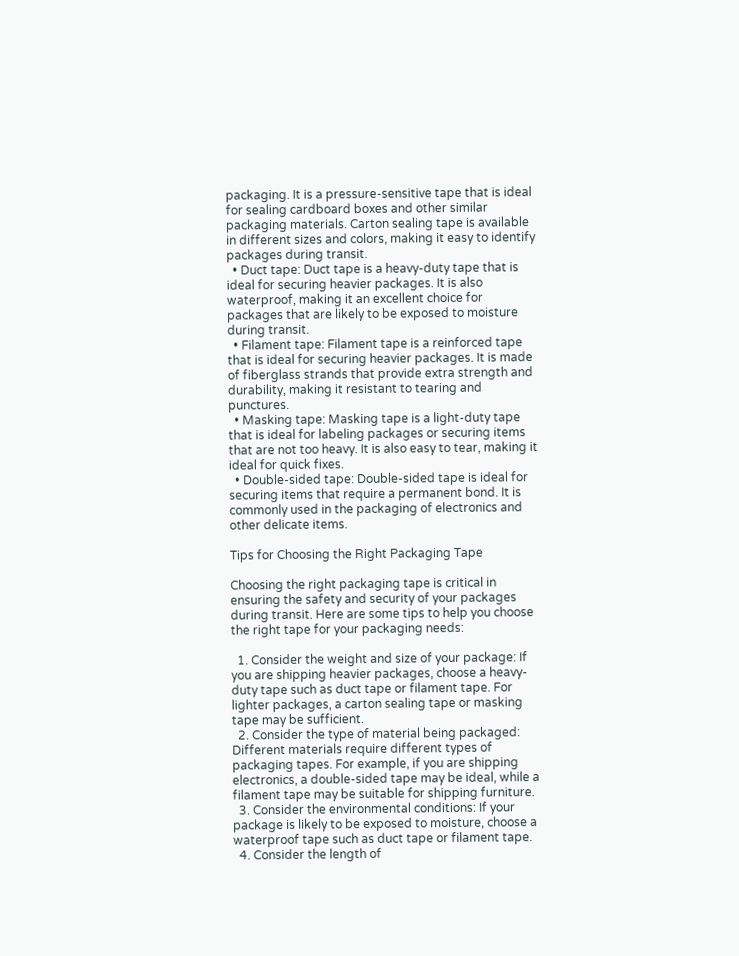packaging. It is a pressure-sensitive tape that is ideal for sealing cardboard boxes and other similar packaging materials. Carton sealing tape is available in different sizes and colors, making it easy to identify packages during transit.
  • Duct tape: Duct tape is a heavy-duty tape that is ideal for securing heavier packages. It is also waterproof, making it an excellent choice for packages that are likely to be exposed to moisture during transit.
  • Filament tape: Filament tape is a reinforced tape that is ideal for securing heavier packages. It is made of fiberglass strands that provide extra strength and durability, making it resistant to tearing and punctures.
  • Masking tape: Masking tape is a light-duty tape that is ideal for labeling packages or securing items that are not too heavy. It is also easy to tear, making it ideal for quick fixes.
  • Double-sided tape: Double-sided tape is ideal for securing items that require a permanent bond. It is commonly used in the packaging of electronics and other delicate items.

Tips for Choosing the Right Packaging Tape

Choosing the right packaging tape is critical in ensuring the safety and security of your packages during transit. Here are some tips to help you choose the right tape for your packaging needs:

  1. Consider the weight and size of your package: If you are shipping heavier packages, choose a heavy-duty tape such as duct tape or filament tape. For lighter packages, a carton sealing tape or masking tape may be sufficient.
  2. Consider the type of material being packaged: Different materials require different types of packaging tapes. For example, if you are shipping electronics, a double-sided tape may be ideal, while a filament tape may be suitable for shipping furniture.
  3. Consider the environmental conditions: If your package is likely to be exposed to moisture, choose a waterproof tape such as duct tape or filament tape.
  4. Consider the length of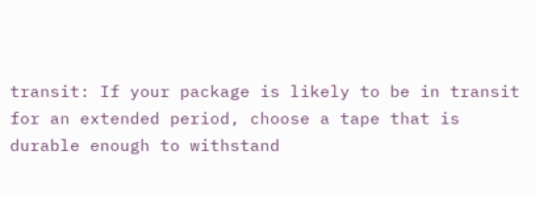transit: If your package is likely to be in transit for an extended period, choose a tape that is durable enough to withstand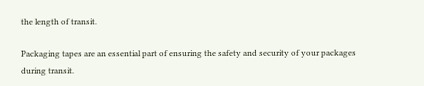the length of transit.

Packaging tapes are an essential part of ensuring the safety and security of your packages during transit.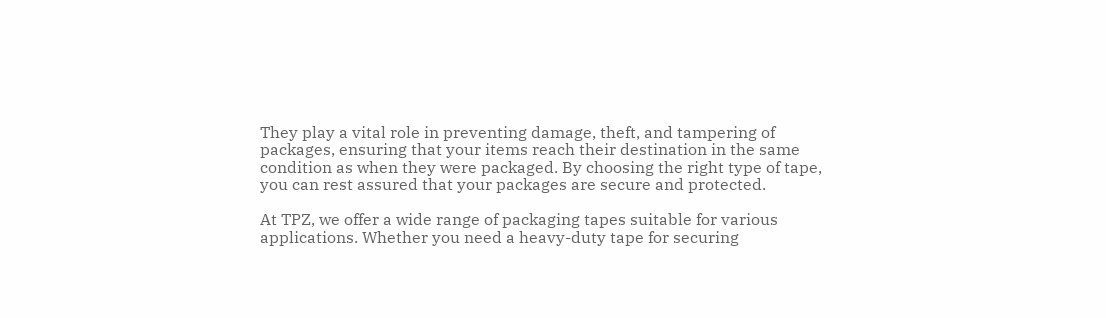They play a vital role in preventing damage, theft, and tampering of packages, ensuring that your items reach their destination in the same condition as when they were packaged. By choosing the right type of tape, you can rest assured that your packages are secure and protected.

At TPZ, we offer a wide range of packaging tapes suitable for various applications. Whether you need a heavy-duty tape for securing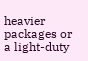heavier packages or a light-duty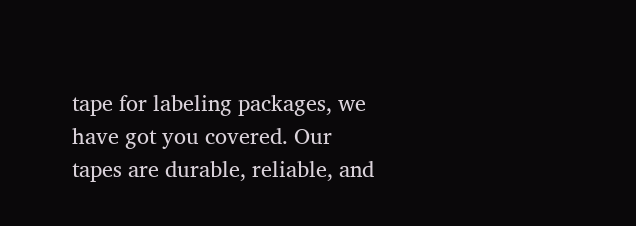tape for labeling packages, we have got you covered. Our tapes are durable, reliable, and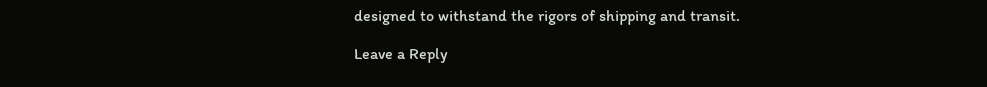designed to withstand the rigors of shipping and transit.

Leave a Reply